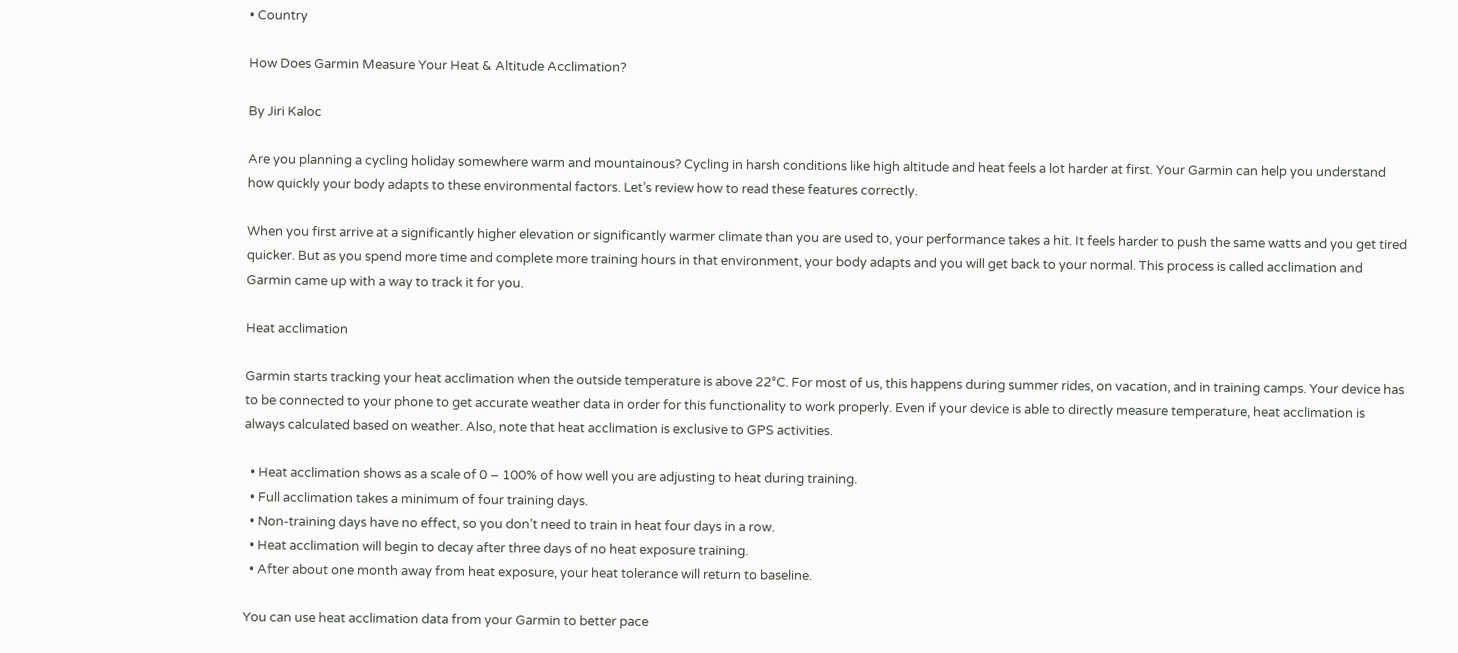• Country

How Does Garmin Measure Your Heat & Altitude Acclimation?

By Jiri Kaloc

Are you planning a cycling holiday somewhere warm and mountainous? Cycling in harsh conditions like high altitude and heat feels a lot harder at first. Your Garmin can help you understand how quickly your body adapts to these environmental factors. Let’s review how to read these features correctly.

When you first arrive at a significantly higher elevation or significantly warmer climate than you are used to, your performance takes a hit. It feels harder to push the same watts and you get tired quicker. But as you spend more time and complete more training hours in that environment, your body adapts and you will get back to your normal. This process is called acclimation and Garmin came up with a way to track it for you.

Heat acclimation

Garmin starts tracking your heat acclimation when the outside temperature is above 22°C. For most of us, this happens during summer rides, on vacation, and in training camps. Your device has to be connected to your phone to get accurate weather data in order for this functionality to work properly. Even if your device is able to directly measure temperature, heat acclimation is always calculated based on weather. Also, note that heat acclimation is exclusive to GPS activities.

  • Heat acclimation shows as a scale of 0 – 100% of how well you are adjusting to heat during training.
  • Full acclimation takes a minimum of four training days.
  • Non-training days have no effect, so you don’t need to train in heat four days in a row.
  • Heat acclimation will begin to decay after three days of no heat exposure training.
  • After about one month away from heat exposure, your heat tolerance will return to baseline.

You can use heat acclimation data from your Garmin to better pace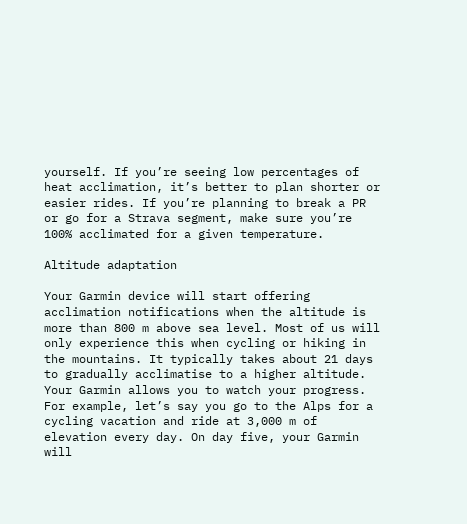yourself. If you’re seeing low percentages of heat acclimation, it’s better to plan shorter or easier rides. If you’re planning to break a PR or go for a Strava segment, make sure you’re 100% acclimated for a given temperature.

Altitude adaptation

Your Garmin device will start offering acclimation notifications when the altitude is more than 800 m above sea level. Most of us will only experience this when cycling or hiking in the mountains. It typically takes about 21 days to gradually acclimatise to a higher altitude. Your Garmin allows you to watch your progress. For example, let’s say you go to the Alps for a cycling vacation and ride at 3,000 m of elevation every day. On day five, your Garmin will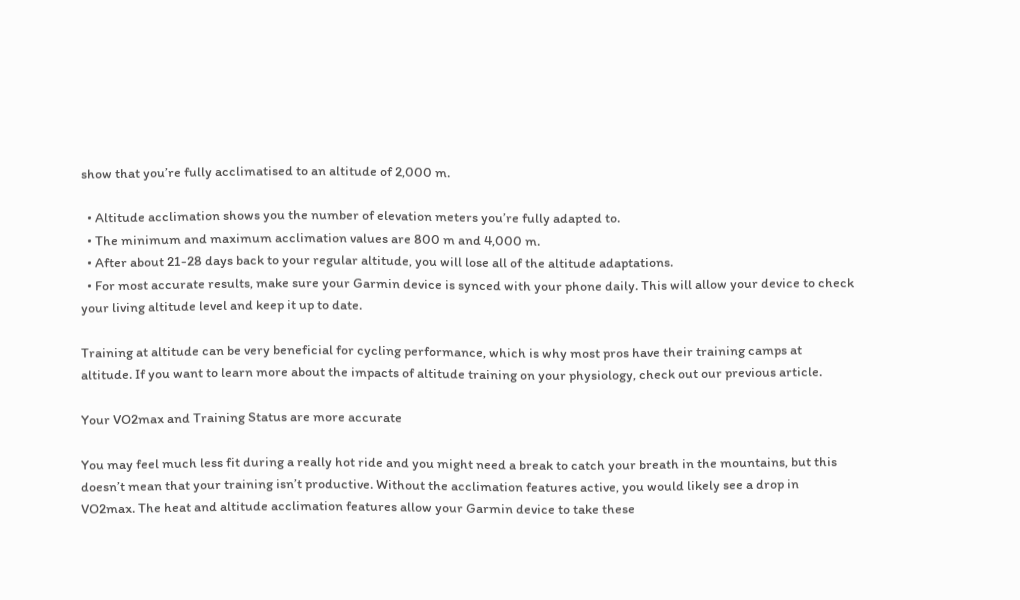show that you’re fully acclimatised to an altitude of 2,000 m.

  • Altitude acclimation shows you the number of elevation meters you’re fully adapted to.
  • The minimum and maximum acclimation values are 800 m and 4,000 m.
  • After about 21-28 days back to your regular altitude, you will lose all of the altitude adaptations.
  • For most accurate results, make sure your Garmin device is synced with your phone daily. This will allow your device to check your living altitude level and keep it up to date.

Training at altitude can be very beneficial for cycling performance, which is why most pros have their training camps at altitude. If you want to learn more about the impacts of altitude training on your physiology, check out our previous article.

Your VO2max and Training Status are more accurate

You may feel much less fit during a really hot ride and you might need a break to catch your breath in the mountains, but this doesn’t mean that your training isn’t productive. Without the acclimation features active, you would likely see a drop in VO2max. The heat and altitude acclimation features allow your Garmin device to take these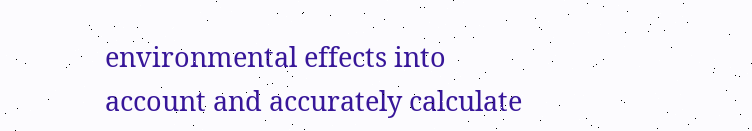environmental effects into account and accurately calculate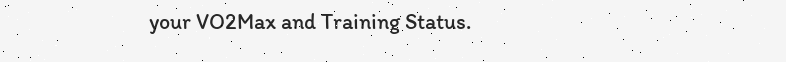your VO2Max and Training Status.